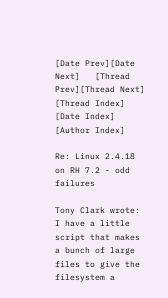[Date Prev][Date Next]   [Thread Prev][Thread Next]   [Thread Index] [Date Index] [Author Index]

Re: Linux 2.4.18 on RH 7.2 - odd failures

Tony Clark wrote:
I have a little script that makes a bunch of large files to give the filesystem a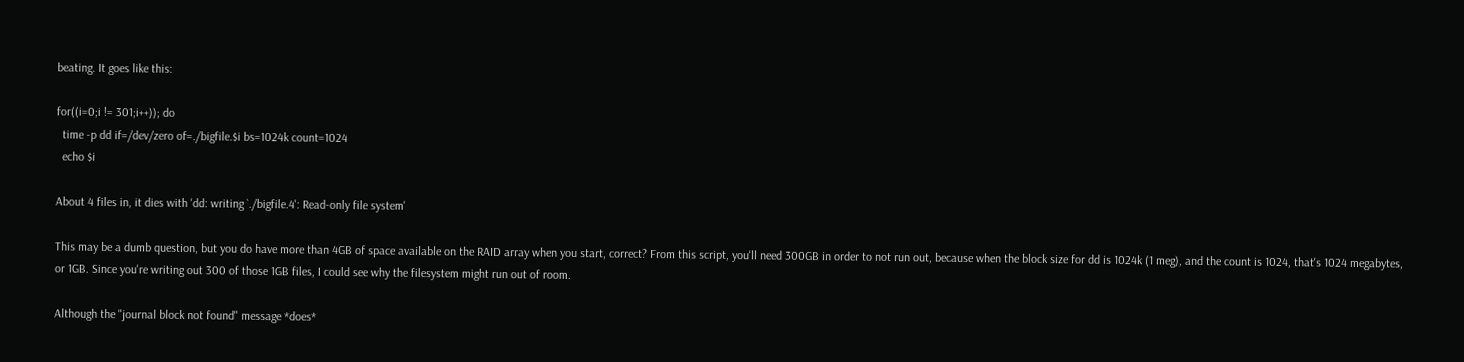beating. It goes like this:

for((i=0;i != 301;i++)); do
  time -p dd if=/dev/zero of=./bigfile.$i bs=1024k count=1024
  echo $i

About 4 files in, it dies with 'dd: writing `./bigfile.4': Read-only file system'

This may be a dumb question, but you do have more than 4GB of space available on the RAID array when you start, correct? From this script, you'll need 300GB in order to not run out, because when the block size for dd is 1024k (1 meg), and the count is 1024, that's 1024 megabytes, or 1GB. Since you're writing out 300 of those 1GB files, I could see why the filesystem might run out of room.

Although the "journal block not found" message *does*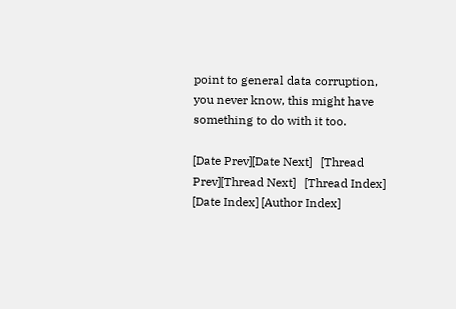point to general data corruption, you never know, this might have something to do with it too.

[Date Prev][Date Next]   [Thread Prev][Thread Next]   [Thread Index] [Date Index] [Author Index]